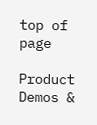top of page

Product Demos &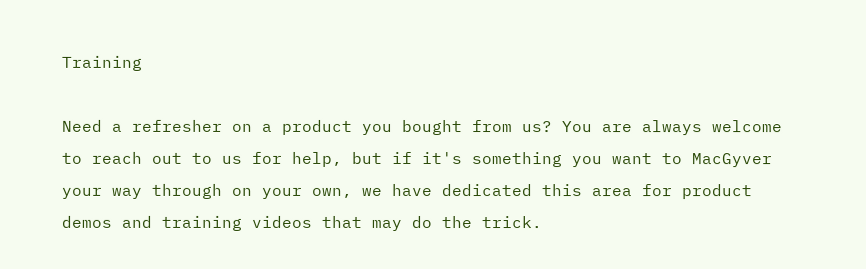Training

Need a refresher on a product you bought from us? You are always welcome to reach out to us for help, but if it's something you want to MacGyver your way through on your own, we have dedicated this area for product demos and training videos that may do the trick.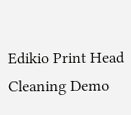Edikio Print Head Cleaning Demo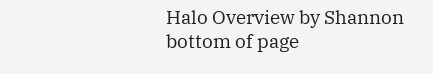Halo Overview by Shannon
bottom of page